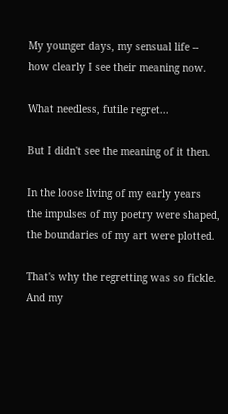My younger days, my sensual life --
how clearly I see their meaning now.

What needless, futile regret...

But I didn't see the meaning of it then.

In the loose living of my early years
the impulses of my poetry were shaped,
the boundaries of my art were plotted.

That's why the regretting was so fickle.
And my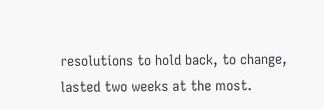resolutions to hold back, to change,
lasted two weeks at the most.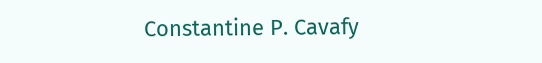Constantine P. Cavafy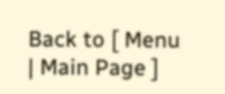Back to [ Menu | Main Page ]